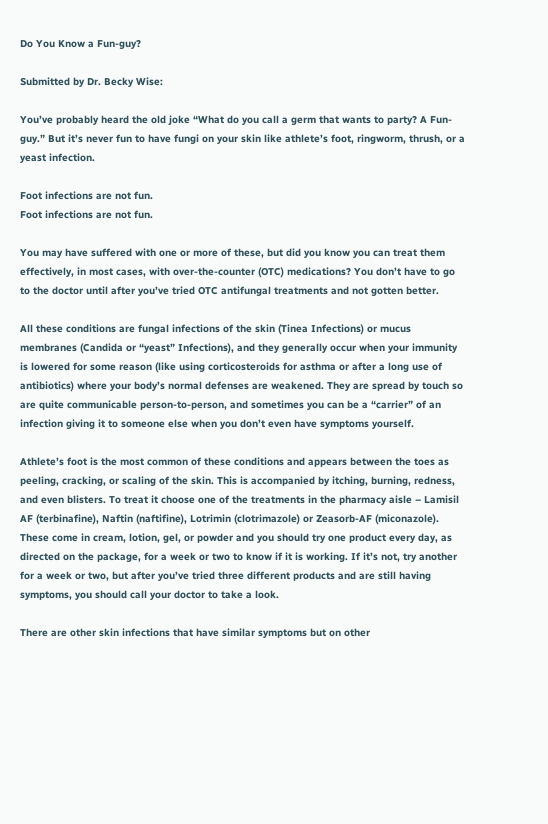Do You Know a Fun-guy?

Submitted by Dr. Becky Wise:

You’ve probably heard the old joke “What do you call a germ that wants to party? A Fun-guy.” But it’s never fun to have fungi on your skin like athlete’s foot, ringworm, thrush, or a yeast infection.

Foot infections are not fun.
Foot infections are not fun.

You may have suffered with one or more of these, but did you know you can treat them effectively, in most cases, with over-the-counter (OTC) medications? You don’t have to go to the doctor until after you’ve tried OTC antifungal treatments and not gotten better.

All these conditions are fungal infections of the skin (Tinea Infections) or mucus membranes (Candida or “yeast” Infections), and they generally occur when your immunity is lowered for some reason (like using corticosteroids for asthma or after a long use of antibiotics) where your body’s normal defenses are weakened. They are spread by touch so are quite communicable person-to-person, and sometimes you can be a “carrier” of an infection giving it to someone else when you don’t even have symptoms yourself.

Athlete’s foot is the most common of these conditions and appears between the toes as peeling, cracking, or scaling of the skin. This is accompanied by itching, burning, redness, and even blisters. To treat it choose one of the treatments in the pharmacy aisle – Lamisil AF (terbinafine), Naftin (naftifine), Lotrimin (clotrimazole) or Zeasorb-AF (miconazole). These come in cream, lotion, gel, or powder and you should try one product every day, as directed on the package, for a week or two to know if it is working. If it’s not, try another for a week or two, but after you’ve tried three different products and are still having symptoms, you should call your doctor to take a look.

There are other skin infections that have similar symptoms but on other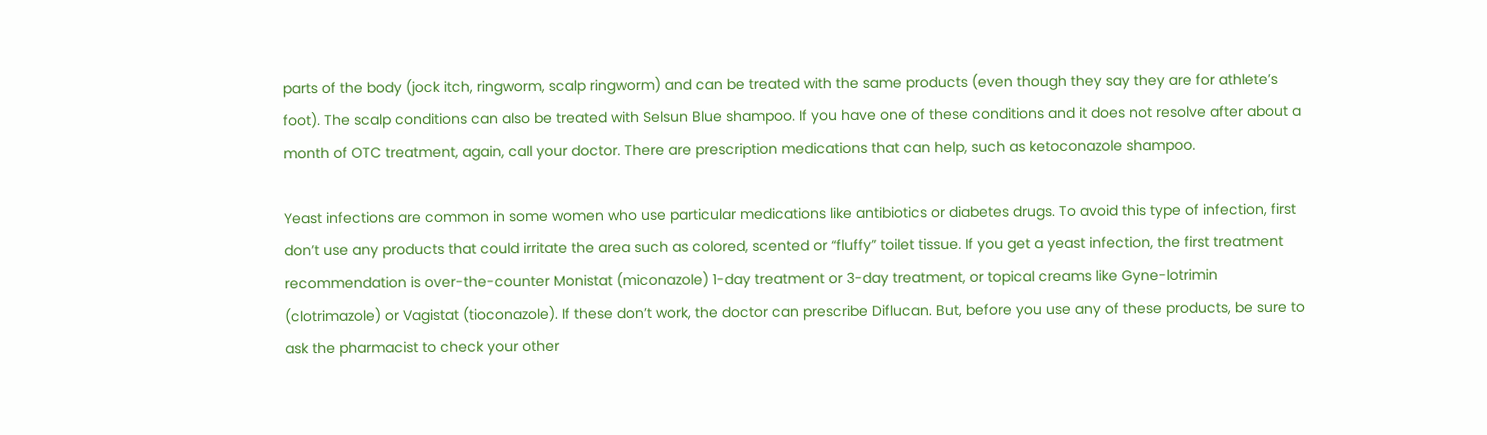parts of the body (jock itch, ringworm, scalp ringworm) and can be treated with the same products (even though they say they are for athlete’s foot). The scalp conditions can also be treated with Selsun Blue shampoo. If you have one of these conditions and it does not resolve after about a month of OTC treatment, again, call your doctor. There are prescription medications that can help, such as ketoconazole shampoo.

Yeast infections are common in some women who use particular medications like antibiotics or diabetes drugs. To avoid this type of infection, first don’t use any products that could irritate the area such as colored, scented or “fluffy” toilet tissue. If you get a yeast infection, the first treatment recommendation is over-the-counter Monistat (miconazole) 1-day treatment or 3-day treatment, or topical creams like Gyne-lotrimin (clotrimazole) or Vagistat (tioconazole). If these don’t work, the doctor can prescribe Diflucan. But, before you use any of these products, be sure to ask the pharmacist to check your other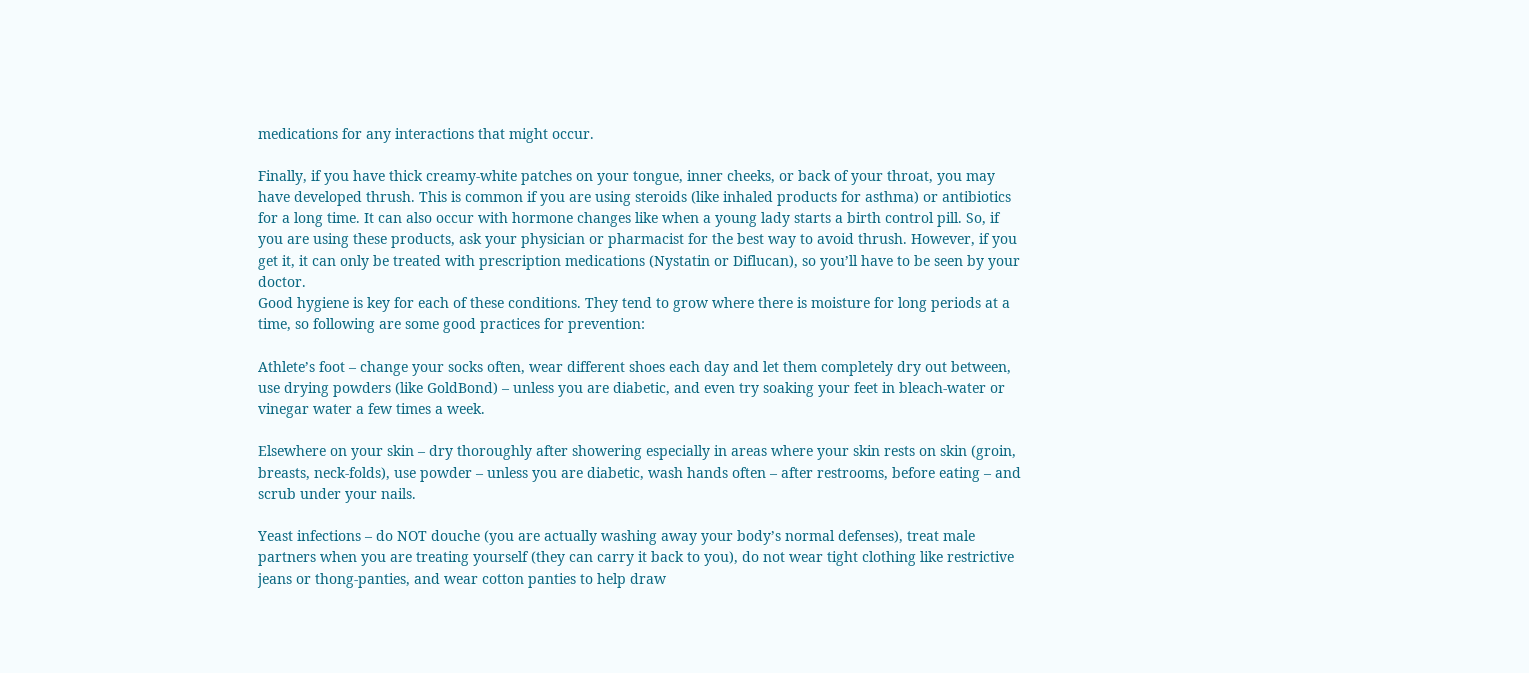medications for any interactions that might occur.

Finally, if you have thick creamy-white patches on your tongue, inner cheeks, or back of your throat, you may have developed thrush. This is common if you are using steroids (like inhaled products for asthma) or antibiotics for a long time. It can also occur with hormone changes like when a young lady starts a birth control pill. So, if you are using these products, ask your physician or pharmacist for the best way to avoid thrush. However, if you get it, it can only be treated with prescription medications (Nystatin or Diflucan), so you’ll have to be seen by your doctor.
Good hygiene is key for each of these conditions. They tend to grow where there is moisture for long periods at a time, so following are some good practices for prevention:

Athlete’s foot – change your socks often, wear different shoes each day and let them completely dry out between, use drying powders (like GoldBond) – unless you are diabetic, and even try soaking your feet in bleach-water or vinegar water a few times a week.

Elsewhere on your skin – dry thoroughly after showering especially in areas where your skin rests on skin (groin, breasts, neck-folds), use powder – unless you are diabetic, wash hands often – after restrooms, before eating – and scrub under your nails.

Yeast infections – do NOT douche (you are actually washing away your body’s normal defenses), treat male partners when you are treating yourself (they can carry it back to you), do not wear tight clothing like restrictive jeans or thong-panties, and wear cotton panties to help draw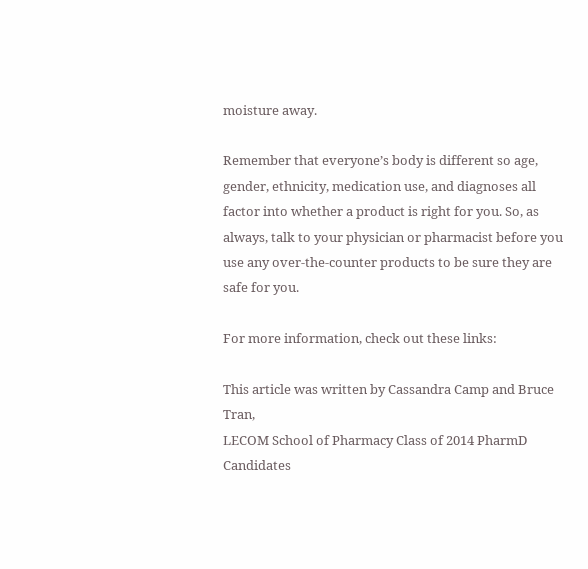moisture away.

Remember that everyone’s body is different so age, gender, ethnicity, medication use, and diagnoses all factor into whether a product is right for you. So, as always, talk to your physician or pharmacist before you use any over-the-counter products to be sure they are safe for you.

For more information, check out these links:

This article was written by Cassandra Camp and Bruce Tran,
LECOM School of Pharmacy Class of 2014 PharmD Candidates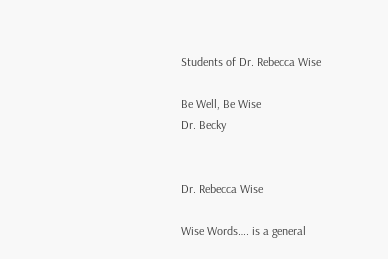Students of Dr. Rebecca Wise

Be Well, Be Wise
Dr. Becky


Dr. Rebecca Wise

Wise Words…. is a general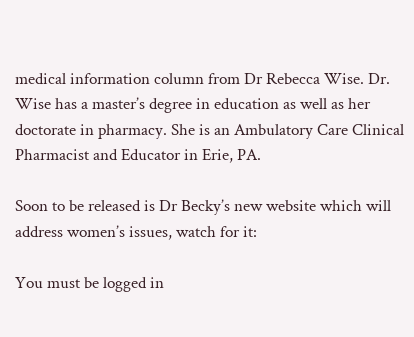medical information column from Dr Rebecca Wise. Dr. Wise has a master’s degree in education as well as her doctorate in pharmacy. She is an Ambulatory Care Clinical Pharmacist and Educator in Erie, PA.

Soon to be released is Dr Becky’s new website which will address women’s issues, watch for it:

You must be logged in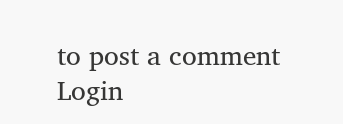to post a comment Login